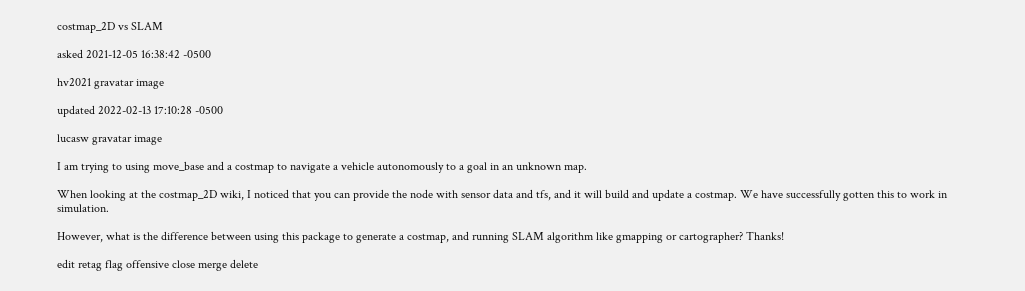costmap_2D vs SLAM

asked 2021-12-05 16:38:42 -0500

hv2021 gravatar image

updated 2022-02-13 17:10:28 -0500

lucasw gravatar image

I am trying to using move_base and a costmap to navigate a vehicle autonomously to a goal in an unknown map.

When looking at the costmap_2D wiki, I noticed that you can provide the node with sensor data and tfs, and it will build and update a costmap. We have successfully gotten this to work in simulation.

However, what is the difference between using this package to generate a costmap, and running SLAM algorithm like gmapping or cartographer? Thanks!

edit retag flag offensive close merge delete